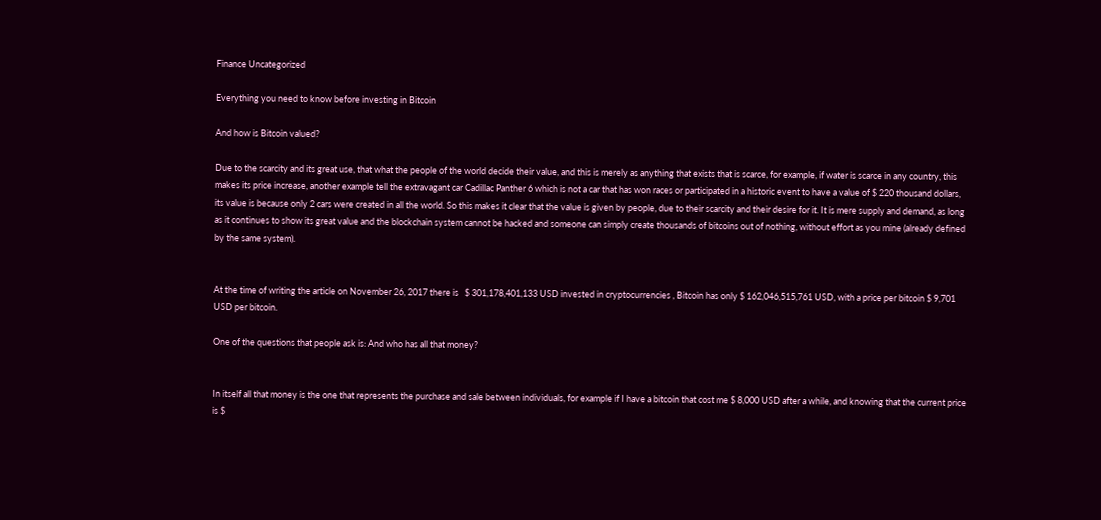Finance Uncategorized

Everything you need to know before investing in Bitcoin

And how is Bitcoin valued?

Due to the scarcity and its great use, that what the people of the world decide their value, and this is merely as anything that exists that is scarce, for example, if water is scarce in any country, this makes its price increase, another example tell the extravagant car Cadillac Panther 6 which is not a car that has won races or participated in a historic event to have a value of $ 220 thousand dollars, its value is because only 2 cars were created in all the world. So this makes it clear that the value is given by people, due to their scarcity and their desire for it. It is mere supply and demand, as long as it continues to show its great value and the blockchain system cannot be hacked and someone can simply create thousands of bitcoins out of nothing, without effort as you mine (already defined by the same system).


At the time of writing the article on November 26, 2017 there is   $ 301,178,401,133 USD invested in cryptocurrencies , Bitcoin has only $ 162,046,515,761 USD, with a price per bitcoin $ 9,701 USD per bitcoin.

One of the questions that people ask is: And who has all that money?


In itself all that money is the one that represents the purchase and sale between individuals, for example if I have a bitcoin that cost me $ 8,000 USD after a while, and knowing that the current price is $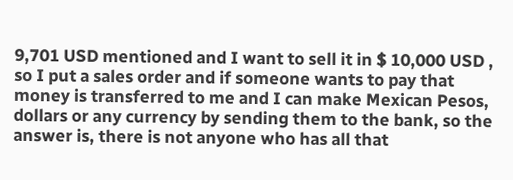9,701 USD mentioned and I want to sell it in $ 10,000 USD , so I put a sales order and if someone wants to pay that money is transferred to me and I can make Mexican Pesos, dollars or any currency by sending them to the bank, so the answer is, there is not anyone who has all that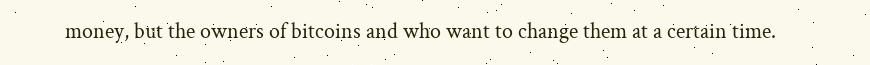money, but the owners of bitcoins and who want to change them at a certain time.